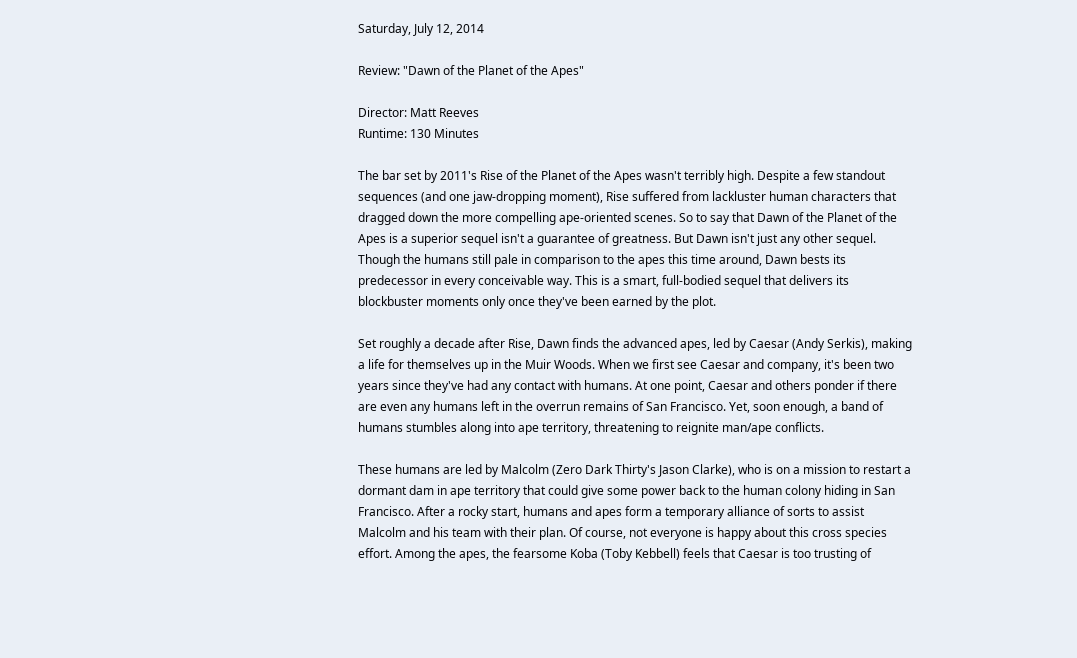Saturday, July 12, 2014

Review: "Dawn of the Planet of the Apes"

Director: Matt Reeves
Runtime: 130 Minutes

The bar set by 2011's Rise of the Planet of the Apes wasn't terribly high. Despite a few standout sequences (and one jaw-dropping moment), Rise suffered from lackluster human characters that dragged down the more compelling ape-oriented scenes. So to say that Dawn of the Planet of the Apes is a superior sequel isn't a guarantee of greatness. But Dawn isn't just any other sequel. Though the humans still pale in comparison to the apes this time around, Dawn bests its predecessor in every conceivable way. This is a smart, full-bodied sequel that delivers its blockbuster moments only once they've been earned by the plot.

Set roughly a decade after Rise, Dawn finds the advanced apes, led by Caesar (Andy Serkis), making a life for themselves up in the Muir Woods. When we first see Caesar and company, it's been two years since they've had any contact with humans. At one point, Caesar and others ponder if there are even any humans left in the overrun remains of San Francisco. Yet, soon enough, a band of humans stumbles along into ape territory, threatening to reignite man/ape conflicts.

These humans are led by Malcolm (Zero Dark Thirty's Jason Clarke), who is on a mission to restart a dormant dam in ape territory that could give some power back to the human colony hiding in San Francisco. After a rocky start, humans and apes form a temporary alliance of sorts to assist Malcolm and his team with their plan. Of course, not everyone is happy about this cross species effort. Among the apes, the fearsome Koba (Toby Kebbell) feels that Caesar is too trusting of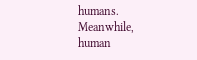humans. Meanwhile, human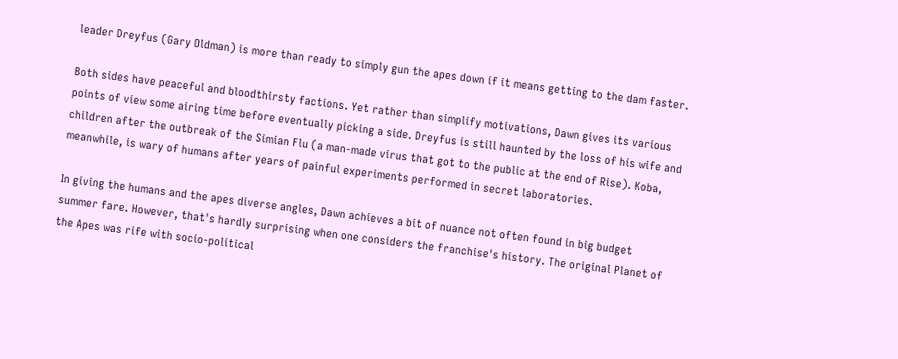leader Dreyfus (Gary Oldman) is more than ready to simply gun the apes down if it means getting to the dam faster.

Both sides have peaceful and bloodthirsty factions. Yet rather than simplify motivations, Dawn gives its various points of view some airing time before eventually picking a side. Dreyfus is still haunted by the loss of his wife and children after the outbreak of the Simian Flu (a man-made virus that got to the public at the end of Rise). Koba, meanwhile, is wary of humans after years of painful experiments performed in secret laboratories.

In giving the humans and the apes diverse angles, Dawn achieves a bit of nuance not often found in big budget summer fare. However, that's hardly surprising when one considers the franchise's history. The original Planet of the Apes was rife with socio-political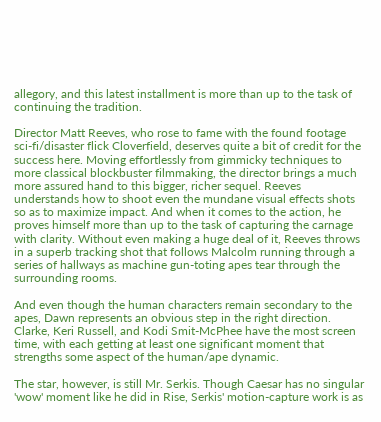allegory, and this latest installment is more than up to the task of continuing the tradition.

Director Matt Reeves, who rose to fame with the found footage sci-fi/disaster flick Cloverfield, deserves quite a bit of credit for the success here. Moving effortlessly from gimmicky techniques to more classical blockbuster filmmaking, the director brings a much more assured hand to this bigger, richer sequel. Reeves understands how to shoot even the mundane visual effects shots so as to maximize impact. And when it comes to the action, he proves himself more than up to the task of capturing the carnage with clarity. Without even making a huge deal of it, Reeves throws in a superb tracking shot that follows Malcolm running through a series of hallways as machine gun-toting apes tear through the surrounding rooms.

And even though the human characters remain secondary to the apes, Dawn represents an obvious step in the right direction. Clarke, Keri Russell, and Kodi Smit-McPhee have the most screen time, with each getting at least one significant moment that strengths some aspect of the human/ape dynamic.

The star, however, is still Mr. Serkis. Though Caesar has no singular 'wow' moment like he did in Rise, Serkis' motion-capture work is as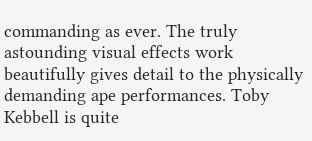commanding as ever. The truly astounding visual effects work beautifully gives detail to the physically demanding ape performances. Toby Kebbell is quite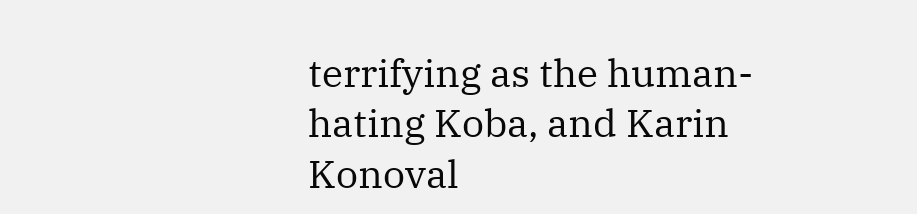terrifying as the human-hating Koba, and Karin Konoval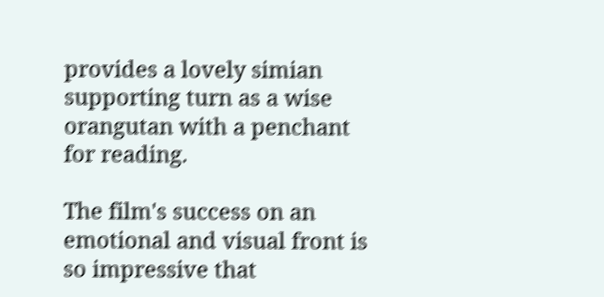provides a lovely simian supporting turn as a wise orangutan with a penchant for reading.

The film's success on an emotional and visual front is so impressive that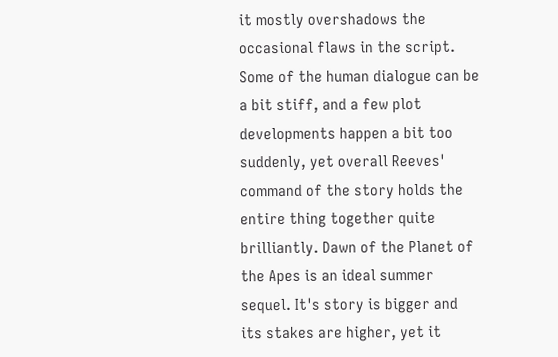it mostly overshadows the occasional flaws in the script. Some of the human dialogue can be a bit stiff, and a few plot developments happen a bit too suddenly, yet overall Reeves' command of the story holds the entire thing together quite brilliantly. Dawn of the Planet of the Apes is an ideal summer sequel. It's story is bigger and its stakes are higher, yet it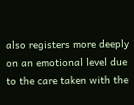also registers more deeply on an emotional level due to the care taken with the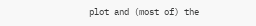plot and (most of) the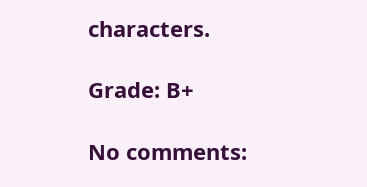characters.

Grade: B+

No comments: